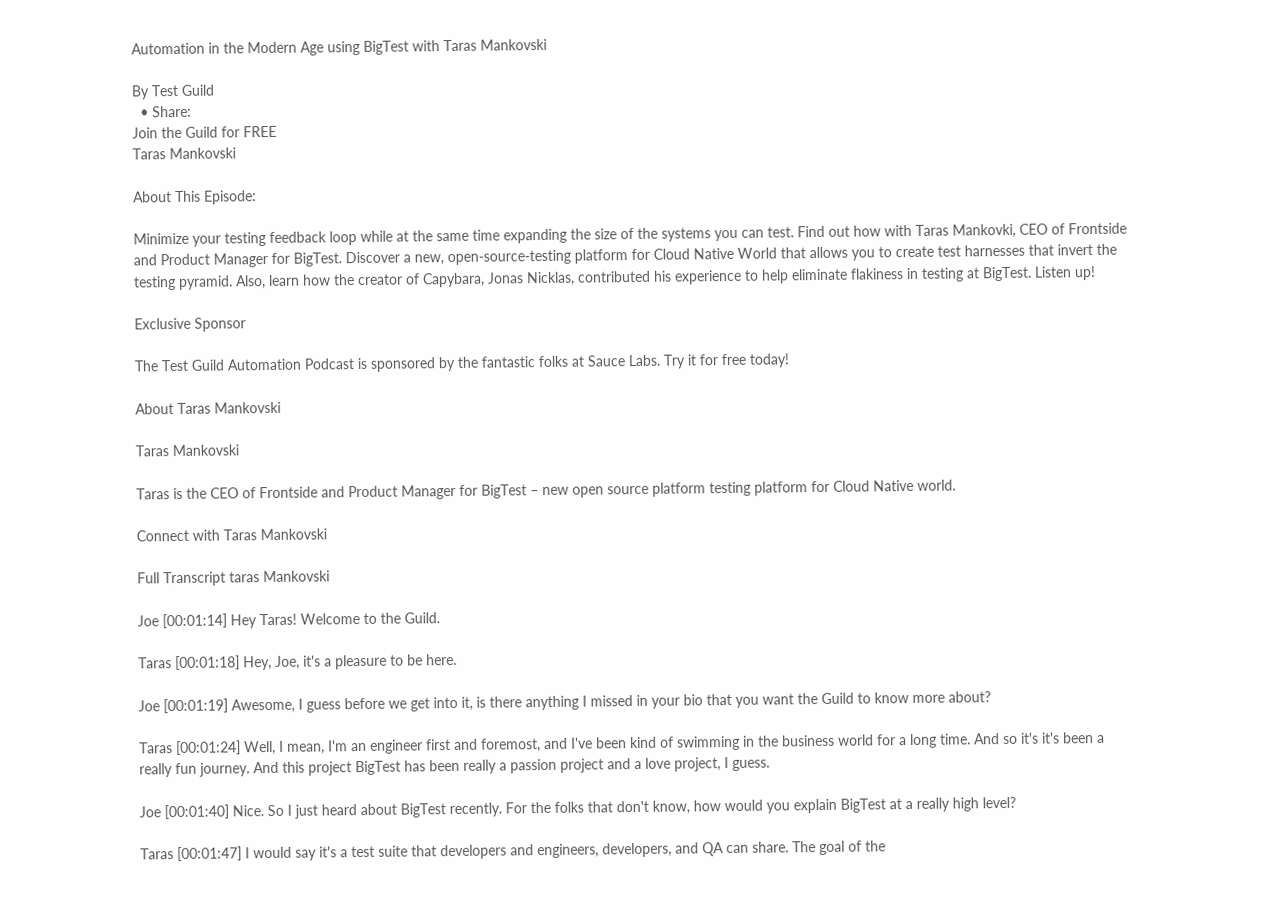Automation in the Modern Age using BigTest with Taras Mankovski

By Test Guild
  • Share:
Join the Guild for FREE
Taras Mankovski

About This Episode:

Minimize your testing feedback loop while at the same time expanding the size of the systems you can test. Find out how with Taras Mankovki, CEO of Frontside and Product Manager for BigTest. Discover a new, open-source-testing platform for Cloud Native World that allows you to create test harnesses that invert the testing pyramid. Also, learn how the creator of Capybara, Jonas Nicklas, contributed his experience to help eliminate flakiness in testing at BigTest. Listen up!

Exclusive Sponsor

The Test Guild Automation Podcast is sponsored by the fantastic folks at Sauce Labs. Try it for free today!

About Taras Mankovski

Taras Mankovski

Taras is the CEO of Frontside and Product Manager for BigTest – new open source platform testing platform for Cloud Native world.

Connect with Taras Mankovski

Full Transcript taras Mankovski

Joe [00:01:14] Hey Taras! Welcome to the Guild.

Taras [00:01:18] Hey, Joe, it's a pleasure to be here.

Joe [00:01:19] Awesome, I guess before we get into it, is there anything I missed in your bio that you want the Guild to know more about?

Taras [00:01:24] Well, I mean, I'm an engineer first and foremost, and I've been kind of swimming in the business world for a long time. And so it's it's been a really fun journey. And this project BigTest has been really a passion project and a love project, I guess.

Joe [00:01:40] Nice. So I just heard about BigTest recently. For the folks that don't know, how would you explain BigTest at a really high level?

Taras [00:01:47] I would say it's a test suite that developers and engineers, developers, and QA can share. The goal of the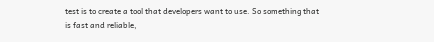test is to create a tool that developers want to use. So something that is fast and reliable,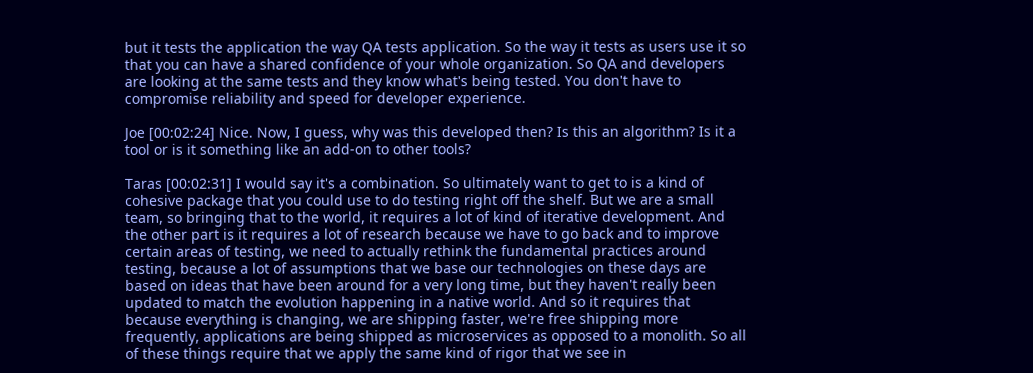but it tests the application the way QA tests application. So the way it tests as users use it so that you can have a shared confidence of your whole organization. So QA and developers are looking at the same tests and they know what's being tested. You don't have to compromise reliability and speed for developer experience.

Joe [00:02:24] Nice. Now, I guess, why was this developed then? Is this an algorithm? Is it a tool or is it something like an add-on to other tools?

Taras [00:02:31] I would say it's a combination. So ultimately want to get to is a kind of cohesive package that you could use to do testing right off the shelf. But we are a small team, so bringing that to the world, it requires a lot of kind of iterative development. And the other part is it requires a lot of research because we have to go back and to improve certain areas of testing, we need to actually rethink the fundamental practices around testing, because a lot of assumptions that we base our technologies on these days are based on ideas that have been around for a very long time, but they haven't really been updated to match the evolution happening in a native world. And so it requires that because everything is changing, we are shipping faster, we're free shipping more frequently, applications are being shipped as microservices as opposed to a monolith. So all of these things require that we apply the same kind of rigor that we see in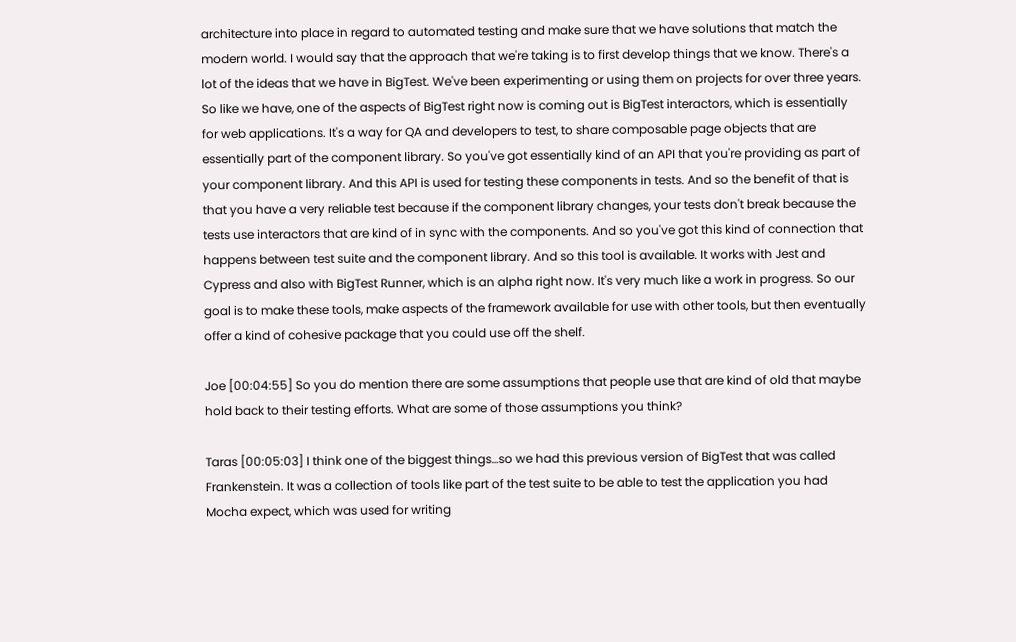architecture into place in regard to automated testing and make sure that we have solutions that match the modern world. I would say that the approach that we're taking is to first develop things that we know. There's a lot of the ideas that we have in BigTest. We've been experimenting or using them on projects for over three years. So like we have, one of the aspects of BigTest right now is coming out is BigTest interactors, which is essentially for web applications. It's a way for QA and developers to test, to share composable page objects that are essentially part of the component library. So you've got essentially kind of an API that you're providing as part of your component library. And this API is used for testing these components in tests. And so the benefit of that is that you have a very reliable test because if the component library changes, your tests don't break because the tests use interactors that are kind of in sync with the components. And so you've got this kind of connection that happens between test suite and the component library. And so this tool is available. It works with Jest and Cypress and also with BigTest Runner, which is an alpha right now. It's very much like a work in progress. So our goal is to make these tools, make aspects of the framework available for use with other tools, but then eventually offer a kind of cohesive package that you could use off the shelf.

Joe [00:04:55] So you do mention there are some assumptions that people use that are kind of old that maybe hold back to their testing efforts. What are some of those assumptions you think?

Taras [00:05:03] I think one of the biggest things…so we had this previous version of BigTest that was called Frankenstein. It was a collection of tools like part of the test suite to be able to test the application you had Mocha expect, which was used for writing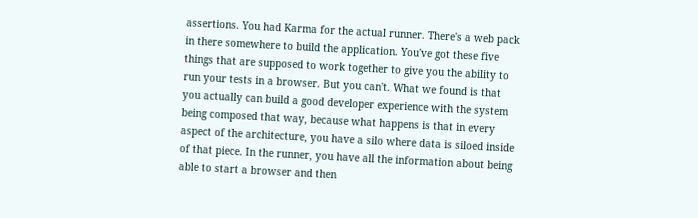assertions. You had Karma for the actual runner. There's a web pack in there somewhere to build the application. You've got these five things that are supposed to work together to give you the ability to run your tests in a browser. But you can't. What we found is that you actually can build a good developer experience with the system being composed that way, because what happens is that in every aspect of the architecture, you have a silo where data is siloed inside of that piece. In the runner, you have all the information about being able to start a browser and then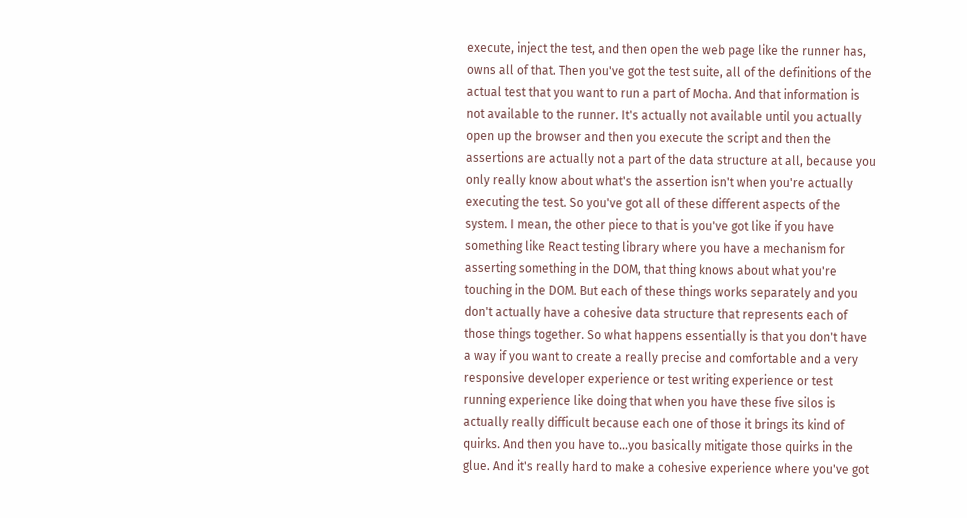execute, inject the test, and then open the web page like the runner has, owns all of that. Then you've got the test suite, all of the definitions of the actual test that you want to run a part of Mocha. And that information is not available to the runner. It's actually not available until you actually open up the browser and then you execute the script and then the assertions are actually not a part of the data structure at all, because you only really know about what's the assertion isn't when you're actually executing the test. So you've got all of these different aspects of the system. I mean, the other piece to that is you've got like if you have something like React testing library where you have a mechanism for asserting something in the DOM, that thing knows about what you're touching in the DOM. But each of these things works separately and you don't actually have a cohesive data structure that represents each of those things together. So what happens essentially is that you don't have a way if you want to create a really precise and comfortable and a very responsive developer experience or test writing experience or test running experience like doing that when you have these five silos is actually really difficult because each one of those it brings its kind of quirks. And then you have to…you basically mitigate those quirks in the glue. And it's really hard to make a cohesive experience where you've got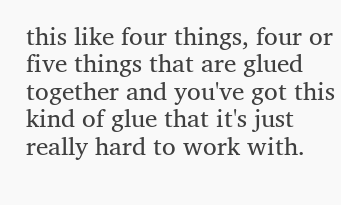this like four things, four or five things that are glued together and you've got this kind of glue that it's just really hard to work with.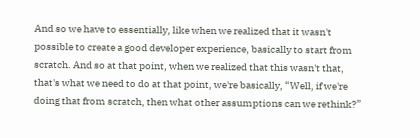And so we have to essentially, like when we realized that it wasn't possible to create a good developer experience, basically to start from scratch. And so at that point, when we realized that this wasn't that, that's what we need to do at that point, we're basically, “Well, if we're doing that from scratch, then what other assumptions can we rethink?”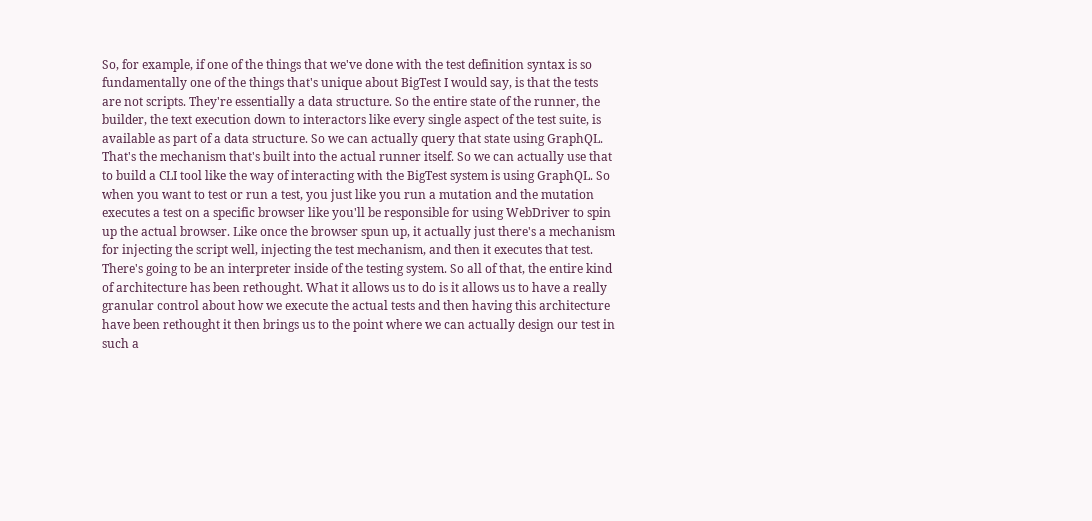So, for example, if one of the things that we've done with the test definition syntax is so fundamentally one of the things that's unique about BigTest I would say, is that the tests are not scripts. They're essentially a data structure. So the entire state of the runner, the builder, the text execution down to interactors like every single aspect of the test suite, is available as part of a data structure. So we can actually query that state using GraphQL. That's the mechanism that's built into the actual runner itself. So we can actually use that to build a CLI tool like the way of interacting with the BigTest system is using GraphQL. So when you want to test or run a test, you just like you run a mutation and the mutation executes a test on a specific browser like you'll be responsible for using WebDriver to spin up the actual browser. Like once the browser spun up, it actually just there's a mechanism for injecting the script well, injecting the test mechanism, and then it executes that test. There's going to be an interpreter inside of the testing system. So all of that, the entire kind of architecture has been rethought. What it allows us to do is it allows us to have a really granular control about how we execute the actual tests and then having this architecture have been rethought it then brings us to the point where we can actually design our test in such a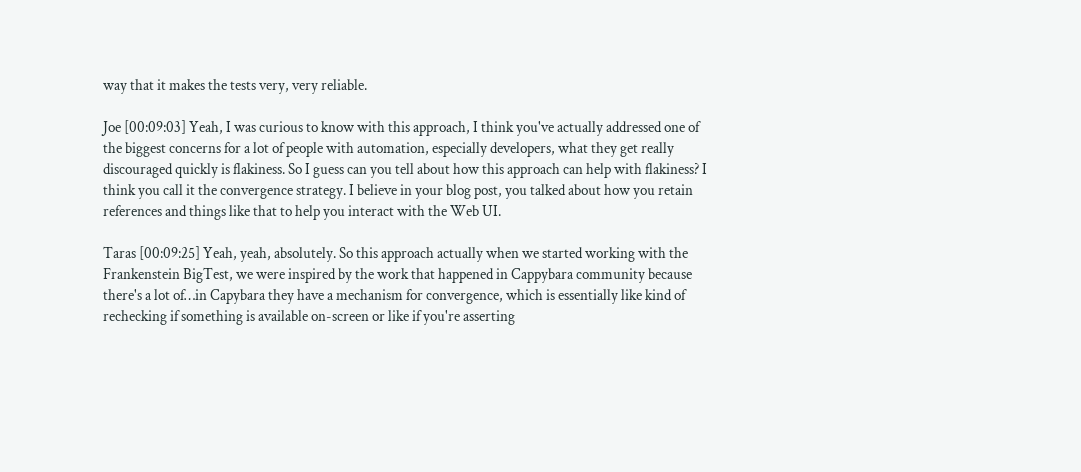way that it makes the tests very, very reliable.

Joe [00:09:03] Yeah, I was curious to know with this approach, I think you've actually addressed one of the biggest concerns for a lot of people with automation, especially developers, what they get really discouraged quickly is flakiness. So I guess can you tell about how this approach can help with flakiness? I think you call it the convergence strategy. I believe in your blog post, you talked about how you retain references and things like that to help you interact with the Web UI.

Taras [00:09:25] Yeah, yeah, absolutely. So this approach actually when we started working with the Frankenstein BigTest, we were inspired by the work that happened in Cappybara community because there's a lot of…in Capybara they have a mechanism for convergence, which is essentially like kind of rechecking if something is available on-screen or like if you're asserting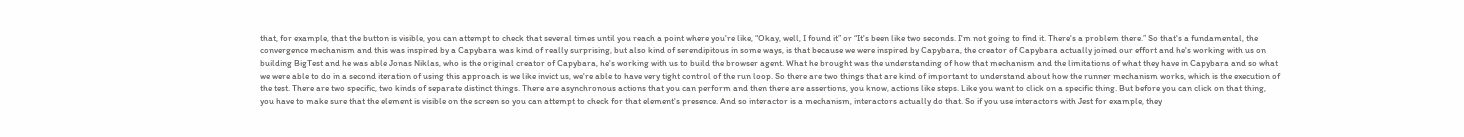that, for example, that the button is visible, you can attempt to check that several times until you reach a point where you're like, “Okay, well, I found it” or “It's been like two seconds. I'm not going to find it. There's a problem there.” So that's a fundamental, the convergence mechanism and this was inspired by a Capybara was kind of really surprising, but also kind of serendipitous in some ways, is that because we were inspired by Capybara, the creator of Capybara actually joined our effort and he's working with us on building BigTest and he was able Jonas Niklas, who is the original creator of Capybara, he's working with us to build the browser agent. What he brought was the understanding of how that mechanism and the limitations of what they have in Capybara and so what we were able to do in a second iteration of using this approach is we like invict us, we're able to have very tight control of the run loop. So there are two things that are kind of important to understand about how the runner mechanism works, which is the execution of the test. There are two specific, two kinds of separate distinct things. There are asynchronous actions that you can perform and then there are assertions, you know, actions like steps. Like you want to click on a specific thing. But before you can click on that thing, you have to make sure that the element is visible on the screen so you can attempt to check for that element's presence. And so interactor is a mechanism, interactors actually do that. So if you use interactors with Jest for example, they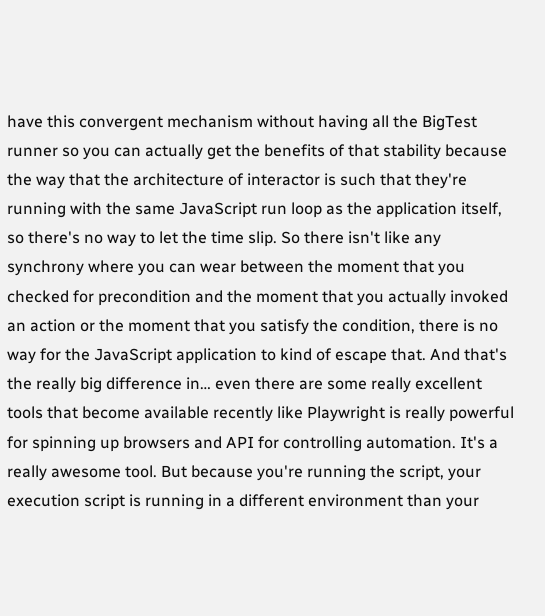have this convergent mechanism without having all the BigTest runner so you can actually get the benefits of that stability because the way that the architecture of interactor is such that they're running with the same JavaScript run loop as the application itself, so there's no way to let the time slip. So there isn't like any synchrony where you can wear between the moment that you checked for precondition and the moment that you actually invoked an action or the moment that you satisfy the condition, there is no way for the JavaScript application to kind of escape that. And that's the really big difference in… even there are some really excellent tools that become available recently like Playwright is really powerful for spinning up browsers and API for controlling automation. It's a really awesome tool. But because you're running the script, your execution script is running in a different environment than your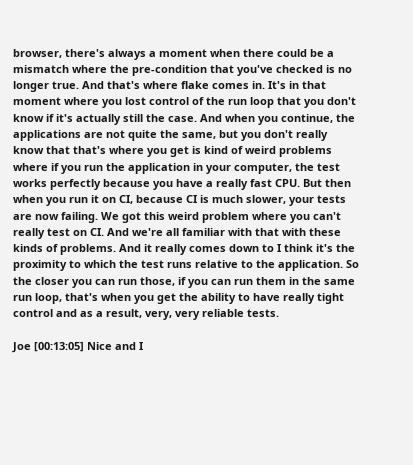browser, there's always a moment when there could be a mismatch where the pre-condition that you've checked is no longer true. And that's where flake comes in. It's in that moment where you lost control of the run loop that you don't know if it's actually still the case. And when you continue, the applications are not quite the same, but you don't really know that that's where you get is kind of weird problems where if you run the application in your computer, the test works perfectly because you have a really fast CPU. But then when you run it on CI, because CI is much slower, your tests are now failing. We got this weird problem where you can't really test on CI. And we're all familiar with that with these kinds of problems. And it really comes down to I think it's the proximity to which the test runs relative to the application. So the closer you can run those, if you can run them in the same run loop, that's when you get the ability to have really tight control and as a result, very, very reliable tests.

Joe [00:13:05] Nice and I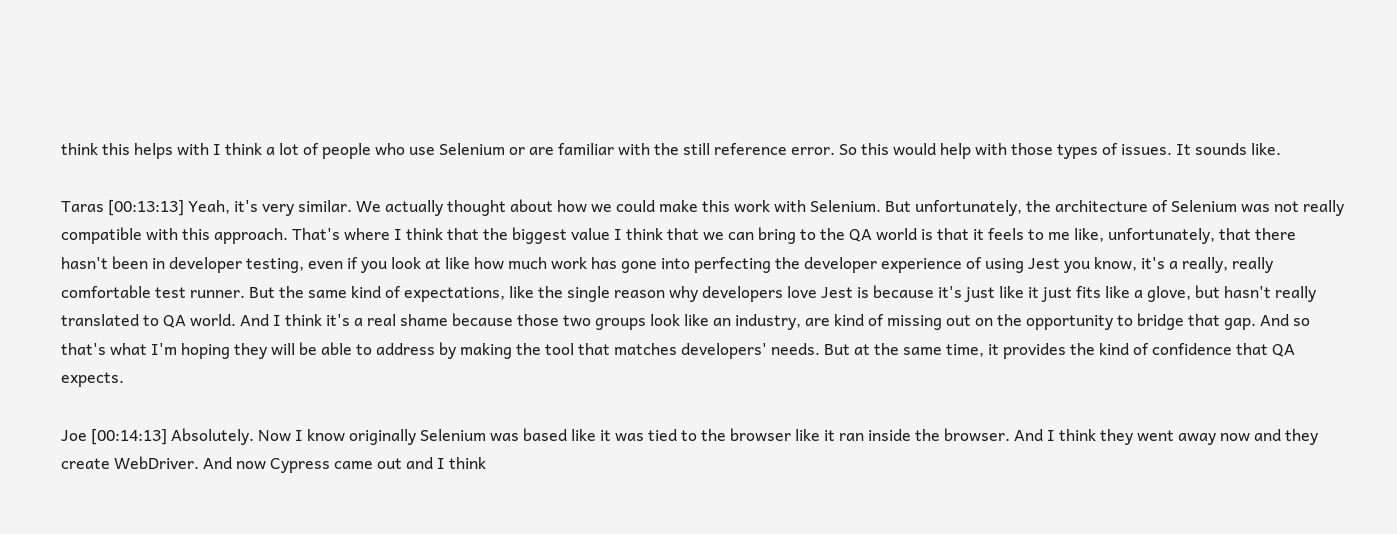think this helps with I think a lot of people who use Selenium or are familiar with the still reference error. So this would help with those types of issues. It sounds like.

Taras [00:13:13] Yeah, it's very similar. We actually thought about how we could make this work with Selenium. But unfortunately, the architecture of Selenium was not really compatible with this approach. That's where I think that the biggest value I think that we can bring to the QA world is that it feels to me like, unfortunately, that there hasn't been in developer testing, even if you look at like how much work has gone into perfecting the developer experience of using Jest you know, it's a really, really comfortable test runner. But the same kind of expectations, like the single reason why developers love Jest is because it's just like it just fits like a glove, but hasn't really translated to QA world. And I think it's a real shame because those two groups look like an industry, are kind of missing out on the opportunity to bridge that gap. And so that's what I'm hoping they will be able to address by making the tool that matches developers' needs. But at the same time, it provides the kind of confidence that QA expects.

Joe [00:14:13] Absolutely. Now I know originally Selenium was based like it was tied to the browser like it ran inside the browser. And I think they went away now and they create WebDriver. And now Cypress came out and I think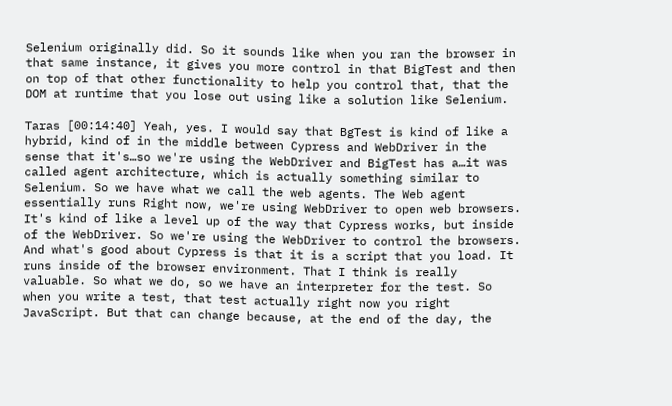Selenium originally did. So it sounds like when you ran the browser in that same instance, it gives you more control in that BigTest and then on top of that other functionality to help you control that, that the DOM at runtime that you lose out using like a solution like Selenium.

Taras [00:14:40] Yeah, yes. I would say that BgTest is kind of like a hybrid, kind of in the middle between Cypress and WebDriver in the sense that it's…so we're using the WebDriver and BigTest has a…it was called agent architecture, which is actually something similar to Selenium. So we have what we call the web agents. The Web agent essentially runs Right now, we're using WebDriver to open web browsers. It's kind of like a level up of the way that Cypress works, but inside of the WebDriver. So we're using the WebDriver to control the browsers. And what's good about Cypress is that it is a script that you load. It runs inside of the browser environment. That I think is really valuable. So what we do, so we have an interpreter for the test. So when you write a test, that test actually right now you right JavaScript. But that can change because, at the end of the day, the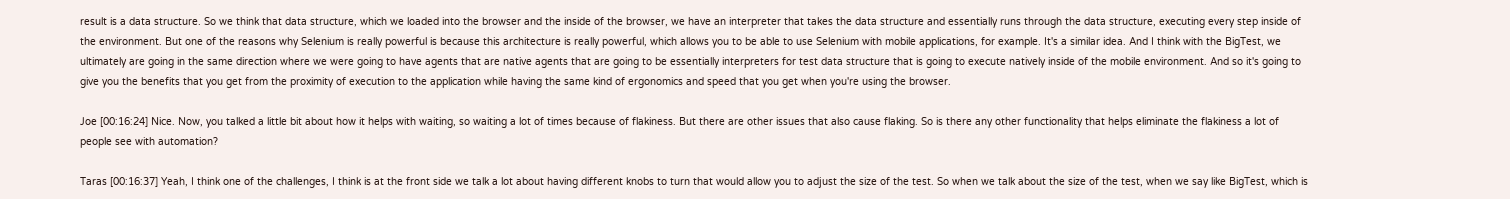result is a data structure. So we think that data structure, which we loaded into the browser and the inside of the browser, we have an interpreter that takes the data structure and essentially runs through the data structure, executing every step inside of the environment. But one of the reasons why Selenium is really powerful is because this architecture is really powerful, which allows you to be able to use Selenium with mobile applications, for example. It's a similar idea. And I think with the BigTest, we ultimately are going in the same direction where we were going to have agents that are native agents that are going to be essentially interpreters for test data structure that is going to execute natively inside of the mobile environment. And so it's going to give you the benefits that you get from the proximity of execution to the application while having the same kind of ergonomics and speed that you get when you're using the browser.

Joe [00:16:24] Nice. Now, you talked a little bit about how it helps with waiting, so waiting a lot of times because of flakiness. But there are other issues that also cause flaking. So is there any other functionality that helps eliminate the flakiness a lot of people see with automation?

Taras [00:16:37] Yeah, I think one of the challenges, I think is at the front side we talk a lot about having different knobs to turn that would allow you to adjust the size of the test. So when we talk about the size of the test, when we say like BigTest, which is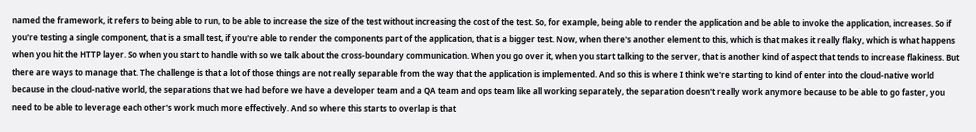named the framework, it refers to being able to run, to be able to increase the size of the test without increasing the cost of the test. So, for example, being able to render the application and be able to invoke the application, increases. So if you're testing a single component, that is a small test, if you're able to render the components part of the application, that is a bigger test. Now, when there's another element to this, which is that makes it really flaky, which is what happens when you hit the HTTP layer. So when you start to handle with so we talk about the cross-boundary communication. When you go over it, when you start talking to the server, that is another kind of aspect that tends to increase flakiness. But there are ways to manage that. The challenge is that a lot of those things are not really separable from the way that the application is implemented. And so this is where I think we're starting to kind of enter into the cloud-native world because in the cloud-native world, the separations that we had before we have a developer team and a QA team and ops team like all working separately, the separation doesn't really work anymore because to be able to go faster, you need to be able to leverage each other's work much more effectively. And so where this starts to overlap is that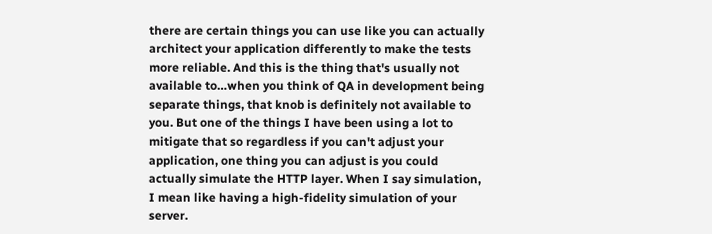there are certain things you can use like you can actually architect your application differently to make the tests more reliable. And this is the thing that's usually not available to…when you think of QA in development being separate things, that knob is definitely not available to you. But one of the things I have been using a lot to mitigate that so regardless if you can't adjust your application, one thing you can adjust is you could actually simulate the HTTP layer. When I say simulation, I mean like having a high-fidelity simulation of your server.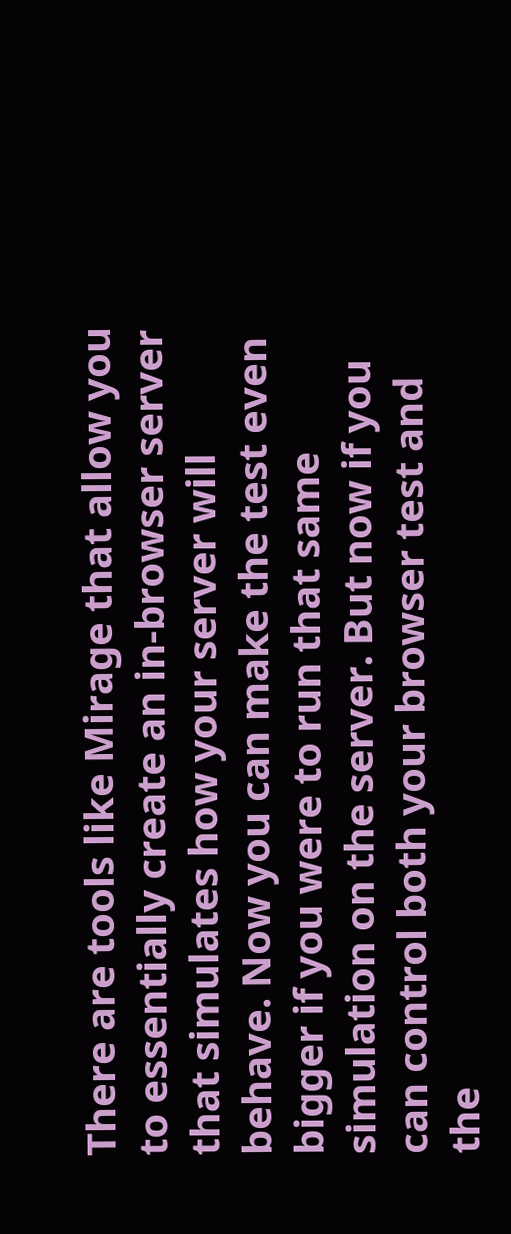There are tools like Mirage that allow you to essentially create an in-browser server that simulates how your server will behave. Now you can make the test even bigger if you were to run that same simulation on the server. But now if you can control both your browser test and the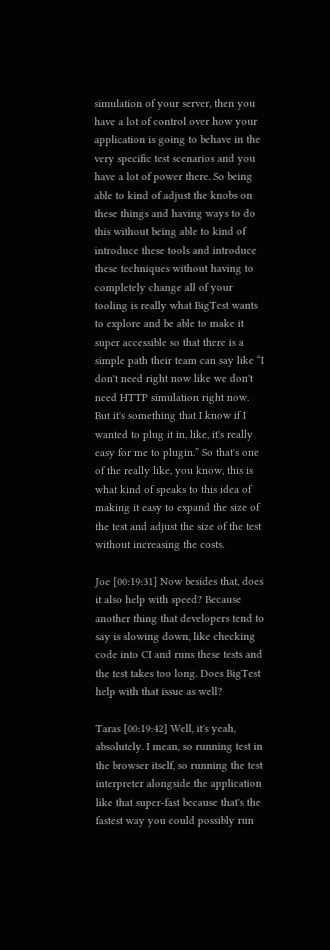simulation of your server, then you have a lot of control over how your application is going to behave in the very specific test scenarios and you have a lot of power there. So being able to kind of adjust the knobs on these things and having ways to do this without being able to kind of introduce these tools and introduce these techniques without having to completely change all of your tooling is really what BigTest wants to explore and be able to make it super accessible so that there is a simple path their team can say like “I don't need right now like we don't need HTTP simulation right now. But it's something that I know if I wanted to plug it in, like, it's really easy for me to plugin.” So that's one of the really like, you know, this is what kind of speaks to this idea of making it easy to expand the size of the test and adjust the size of the test without increasing the costs.

Joe [00:19:31] Now besides that, does it also help with speed? Because another thing that developers tend to say is slowing down, like checking code into CI and runs these tests and the test takes too long. Does BigTest help with that issue as well?

Taras [00:19:42] Well, it's yeah, absolutely. I mean, so running test in the browser itself, so running the test interpreter alongside the application like that super-fast because that's the fastest way you could possibly run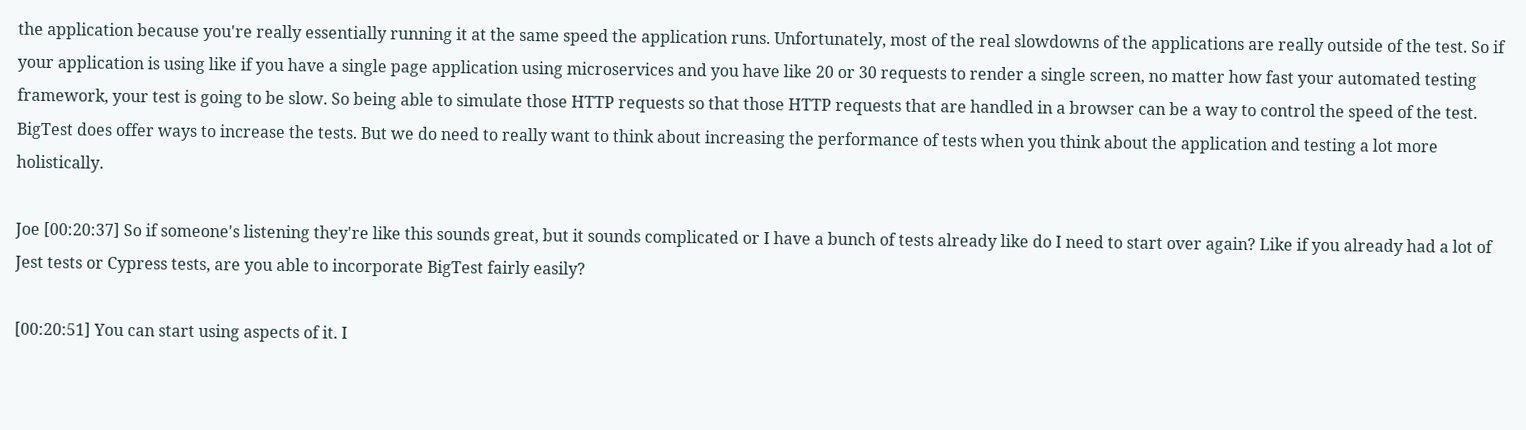the application because you're really essentially running it at the same speed the application runs. Unfortunately, most of the real slowdowns of the applications are really outside of the test. So if your application is using like if you have a single page application using microservices and you have like 20 or 30 requests to render a single screen, no matter how fast your automated testing framework, your test is going to be slow. So being able to simulate those HTTP requests so that those HTTP requests that are handled in a browser can be a way to control the speed of the test. BigTest does offer ways to increase the tests. But we do need to really want to think about increasing the performance of tests when you think about the application and testing a lot more holistically.

Joe [00:20:37] So if someone's listening they're like this sounds great, but it sounds complicated or I have a bunch of tests already like do I need to start over again? Like if you already had a lot of Jest tests or Cypress tests, are you able to incorporate BigTest fairly easily?

[00:20:51] You can start using aspects of it. I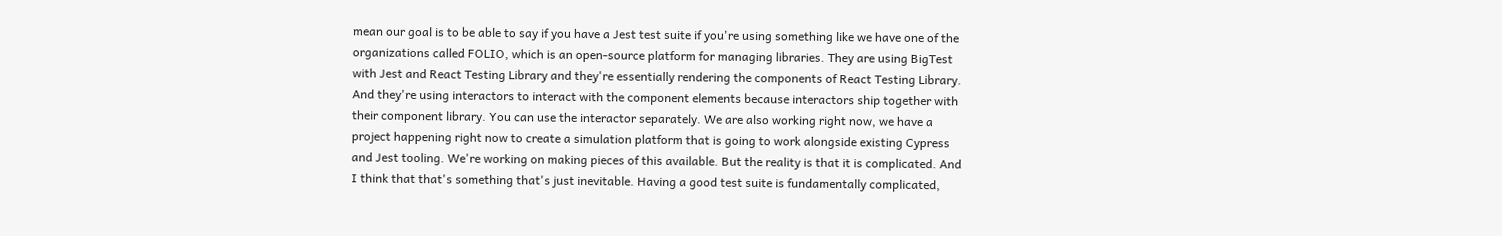mean our goal is to be able to say if you have a Jest test suite if you're using something like we have one of the organizations called FOLIO, which is an open-source platform for managing libraries. They are using BigTest with Jest and React Testing Library and they're essentially rendering the components of React Testing Library. And they're using interactors to interact with the component elements because interactors ship together with their component library. You can use the interactor separately. We are also working right now, we have a project happening right now to create a simulation platform that is going to work alongside existing Cypress and Jest tooling. We're working on making pieces of this available. But the reality is that it is complicated. And I think that that's something that's just inevitable. Having a good test suite is fundamentally complicated,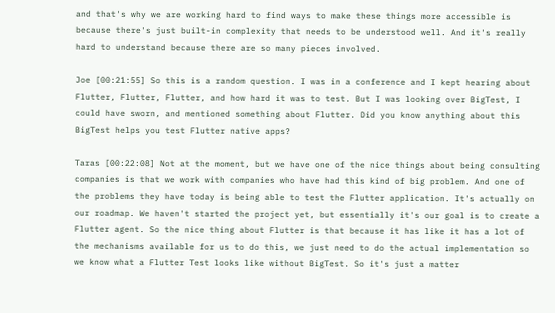and that's why we are working hard to find ways to make these things more accessible is because there's just built-in complexity that needs to be understood well. And it's really hard to understand because there are so many pieces involved.

Joe [00:21:55] So this is a random question. I was in a conference and I kept hearing about Flutter, Flutter, Flutter, and how hard it was to test. But I was looking over BigTest, I could have sworn, and mentioned something about Flutter. Did you know anything about this BigTest helps you test Flutter native apps?

Taras [00:22:08] Not at the moment, but we have one of the nice things about being consulting companies is that we work with companies who have had this kind of big problem. And one of the problems they have today is being able to test the Flutter application. It's actually on our roadmap. We haven't started the project yet, but essentially it's our goal is to create a Flutter agent. So the nice thing about Flutter is that because it has like it has a lot of the mechanisms available for us to do this, we just need to do the actual implementation so we know what a Flutter Test looks like without BigTest. So it's just a matter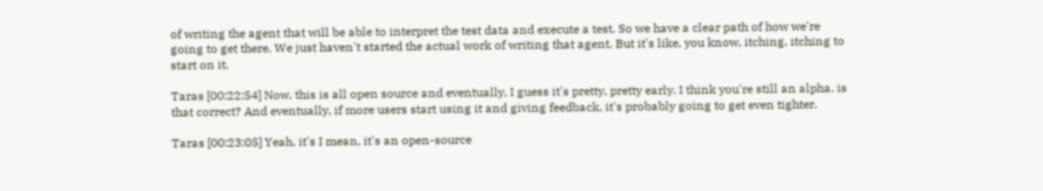of writing the agent that will be able to interpret the test data and execute a test. So we have a clear path of how we're going to get there. We just haven't started the actual work of writing that agent. But it's like, you know, itching, itching to start on it.

Taras [00:22:54] Now, this is all open source and eventually, I guess it's pretty, pretty early. I think you're still an alpha, is that correct? And eventually, if more users start using it and giving feedback, it's probably going to get even tighter.

Taras [00:23:05] Yeah, it's I mean, it's an open-source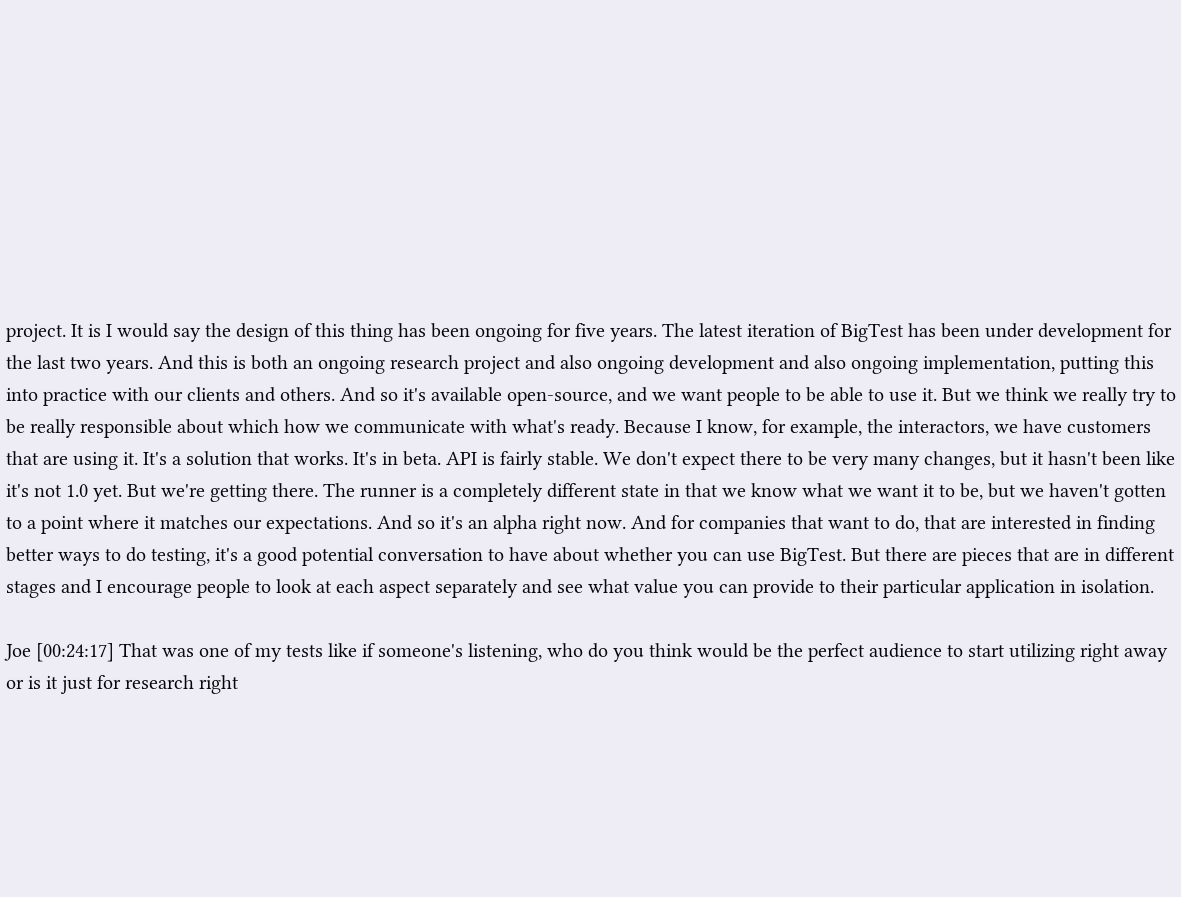project. It is I would say the design of this thing has been ongoing for five years. The latest iteration of BigTest has been under development for the last two years. And this is both an ongoing research project and also ongoing development and also ongoing implementation, putting this into practice with our clients and others. And so it's available open-source, and we want people to be able to use it. But we think we really try to be really responsible about which how we communicate with what's ready. Because I know, for example, the interactors, we have customers that are using it. It's a solution that works. It's in beta. API is fairly stable. We don't expect there to be very many changes, but it hasn't been like it's not 1.0 yet. But we're getting there. The runner is a completely different state in that we know what we want it to be, but we haven't gotten to a point where it matches our expectations. And so it's an alpha right now. And for companies that want to do, that are interested in finding better ways to do testing, it's a good potential conversation to have about whether you can use BigTest. But there are pieces that are in different stages and I encourage people to look at each aspect separately and see what value you can provide to their particular application in isolation.

Joe [00:24:17] That was one of my tests like if someone's listening, who do you think would be the perfect audience to start utilizing right away or is it just for research right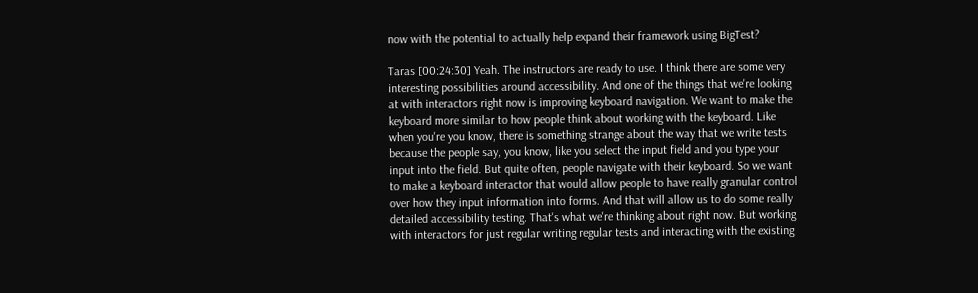now with the potential to actually help expand their framework using BigTest?

Taras [00:24:30] Yeah. The instructors are ready to use. I think there are some very interesting possibilities around accessibility. And one of the things that we're looking at with interactors right now is improving keyboard navigation. We want to make the keyboard more similar to how people think about working with the keyboard. Like when you're you know, there is something strange about the way that we write tests because the people say, you know, like you select the input field and you type your input into the field. But quite often, people navigate with their keyboard. So we want to make a keyboard interactor that would allow people to have really granular control over how they input information into forms. And that will allow us to do some really detailed accessibility testing. That's what we're thinking about right now. But working with interactors for just regular writing regular tests and interacting with the existing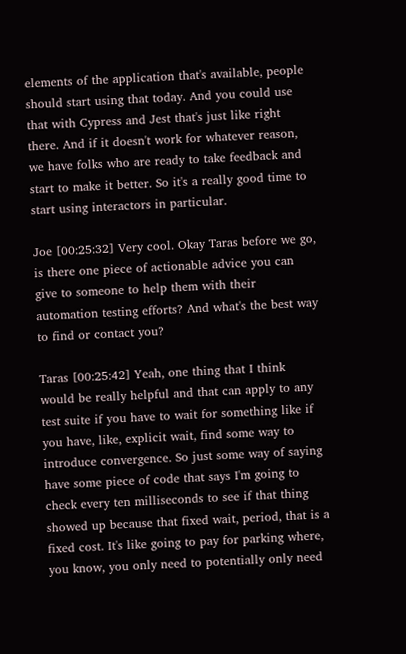elements of the application that's available, people should start using that today. And you could use that with Cypress and Jest that's just like right there. And if it doesn't work for whatever reason, we have folks who are ready to take feedback and start to make it better. So it's a really good time to start using interactors in particular.

Joe [00:25:32] Very cool. Okay Taras before we go, is there one piece of actionable advice you can give to someone to help them with their automation testing efforts? And what's the best way to find or contact you?

Taras [00:25:42] Yeah, one thing that I think would be really helpful and that can apply to any test suite if you have to wait for something like if you have, like, explicit wait, find some way to introduce convergence. So just some way of saying have some piece of code that says I'm going to check every ten milliseconds to see if that thing showed up because that fixed wait, period, that is a fixed cost. It's like going to pay for parking where, you know, you only need to potentially only need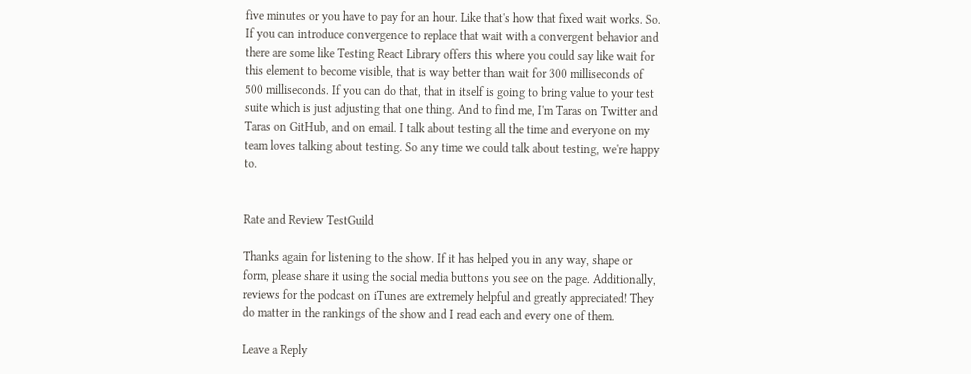five minutes or you have to pay for an hour. Like that's how that fixed wait works. So. If you can introduce convergence to replace that wait with a convergent behavior and there are some like Testing React Library offers this where you could say like wait for this element to become visible, that is way better than wait for 300 milliseconds of 500 milliseconds. If you can do that, that in itself is going to bring value to your test suite which is just adjusting that one thing. And to find me, I'm Taras on Twitter and Taras on GitHub, and on email. I talk about testing all the time and everyone on my team loves talking about testing. So any time we could talk about testing, we're happy to.


Rate and Review TestGuild

Thanks again for listening to the show. If it has helped you in any way, shape or form, please share it using the social media buttons you see on the page. Additionally, reviews for the podcast on iTunes are extremely helpful and greatly appreciated! They do matter in the rankings of the show and I read each and every one of them.

Leave a Reply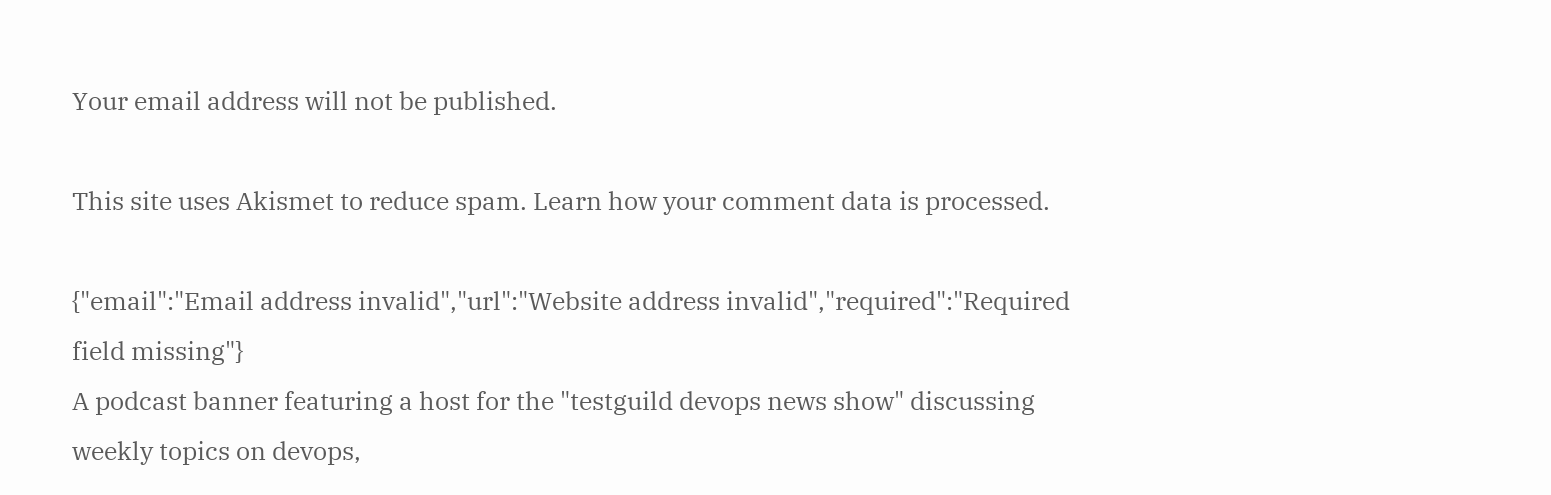Your email address will not be published.

This site uses Akismet to reduce spam. Learn how your comment data is processed.

{"email":"Email address invalid","url":"Website address invalid","required":"Required field missing"}
A podcast banner featuring a host for the "testguild devops news show" discussing weekly topics on devops,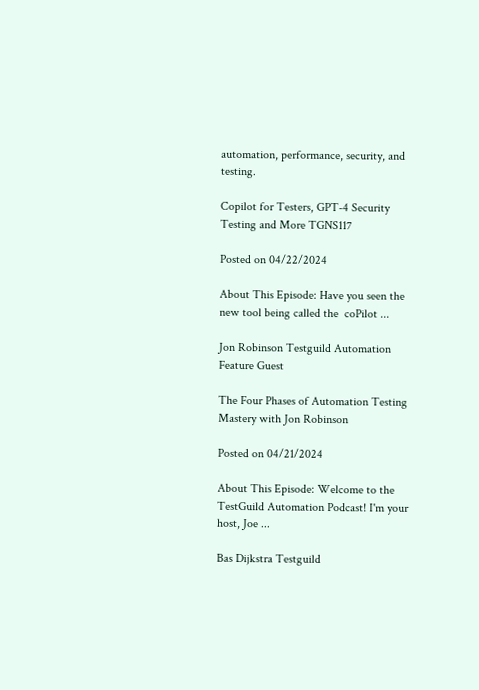automation, performance, security, and testing.

Copilot for Testers, GPT-4 Security Testing and More TGNS117

Posted on 04/22/2024

About This Episode: Have you seen the new tool being called the  coPilot ...

Jon Robinson Testguild Automation Feature Guest

The Four Phases of Automation Testing Mastery with Jon Robinson

Posted on 04/21/2024

About This Episode: Welcome to the TestGuild Automation Podcast! I'm your host, Joe ...

Bas Dijkstra Testguild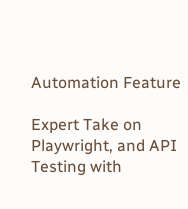Automation Feature

Expert Take on Playwright, and API Testing with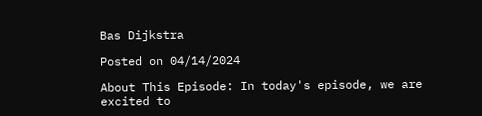Bas Dijkstra

Posted on 04/14/2024

About This Episode: In today's episode, we are excited to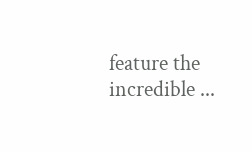feature the incredible ...